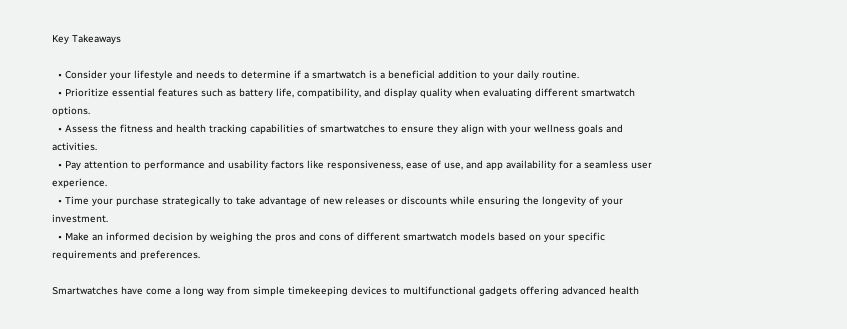Key Takeaways

  • Consider your lifestyle and needs to determine if a smartwatch is a beneficial addition to your daily routine.
  • Prioritize essential features such as battery life, compatibility, and display quality when evaluating different smartwatch options.
  • Assess the fitness and health tracking capabilities of smartwatches to ensure they align with your wellness goals and activities.
  • Pay attention to performance and usability factors like responsiveness, ease of use, and app availability for a seamless user experience.
  • Time your purchase strategically to take advantage of new releases or discounts while ensuring the longevity of your investment.
  • Make an informed decision by weighing the pros and cons of different smartwatch models based on your specific requirements and preferences.

Smartwatches have come a long way from simple timekeeping devices to multifunctional gadgets offering advanced health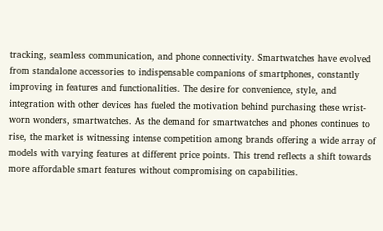tracking, seamless communication, and phone connectivity. Smartwatches have evolved from standalone accessories to indispensable companions of smartphones, constantly improving in features and functionalities. The desire for convenience, style, and integration with other devices has fueled the motivation behind purchasing these wrist-worn wonders, smartwatches. As the demand for smartwatches and phones continues to rise, the market is witnessing intense competition among brands offering a wide array of models with varying features at different price points. This trend reflects a shift towards more affordable smart features without compromising on capabilities.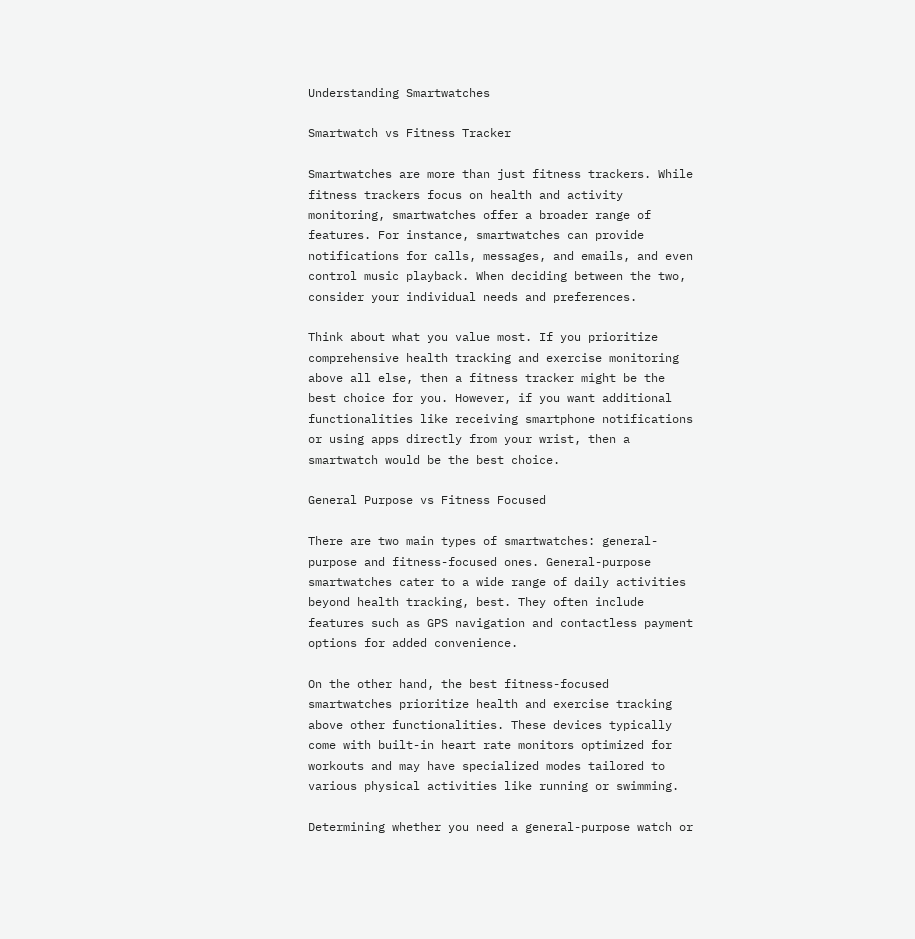Understanding Smartwatches

Smartwatch vs Fitness Tracker

Smartwatches are more than just fitness trackers. While fitness trackers focus on health and activity monitoring, smartwatches offer a broader range of features. For instance, smartwatches can provide notifications for calls, messages, and emails, and even control music playback. When deciding between the two, consider your individual needs and preferences.

Think about what you value most. If you prioritize comprehensive health tracking and exercise monitoring above all else, then a fitness tracker might be the best choice for you. However, if you want additional functionalities like receiving smartphone notifications or using apps directly from your wrist, then a smartwatch would be the best choice.

General Purpose vs Fitness Focused

There are two main types of smartwatches: general-purpose and fitness-focused ones. General-purpose smartwatches cater to a wide range of daily activities beyond health tracking, best. They often include features such as GPS navigation and contactless payment options for added convenience.

On the other hand, the best fitness-focused smartwatches prioritize health and exercise tracking above other functionalities. These devices typically come with built-in heart rate monitors optimized for workouts and may have specialized modes tailored to various physical activities like running or swimming.

Determining whether you need a general-purpose watch or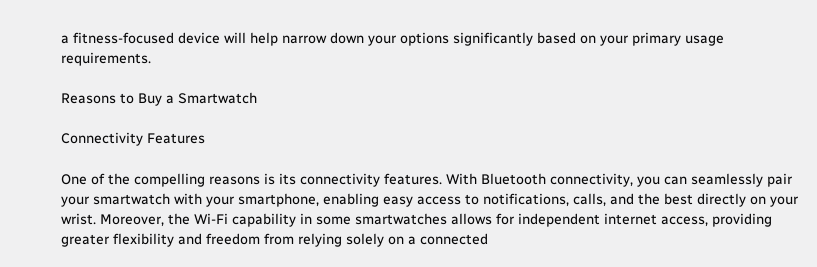a fitness-focused device will help narrow down your options significantly based on your primary usage requirements.

Reasons to Buy a Smartwatch

Connectivity Features

One of the compelling reasons is its connectivity features. With Bluetooth connectivity, you can seamlessly pair your smartwatch with your smartphone, enabling easy access to notifications, calls, and the best directly on your wrist. Moreover, the Wi-Fi capability in some smartwatches allows for independent internet access, providing greater flexibility and freedom from relying solely on a connected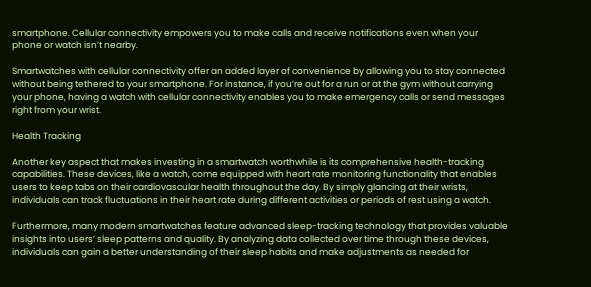smartphone. Cellular connectivity empowers you to make calls and receive notifications even when your phone or watch isn’t nearby.

Smartwatches with cellular connectivity offer an added layer of convenience by allowing you to stay connected without being tethered to your smartphone. For instance, if you’re out for a run or at the gym without carrying your phone, having a watch with cellular connectivity enables you to make emergency calls or send messages right from your wrist.

Health Tracking

Another key aspect that makes investing in a smartwatch worthwhile is its comprehensive health-tracking capabilities. These devices, like a watch, come equipped with heart rate monitoring functionality that enables users to keep tabs on their cardiovascular health throughout the day. By simply glancing at their wrists, individuals can track fluctuations in their heart rate during different activities or periods of rest using a watch.

Furthermore, many modern smartwatches feature advanced sleep-tracking technology that provides valuable insights into users’ sleep patterns and quality. By analyzing data collected over time through these devices, individuals can gain a better understanding of their sleep habits and make adjustments as needed for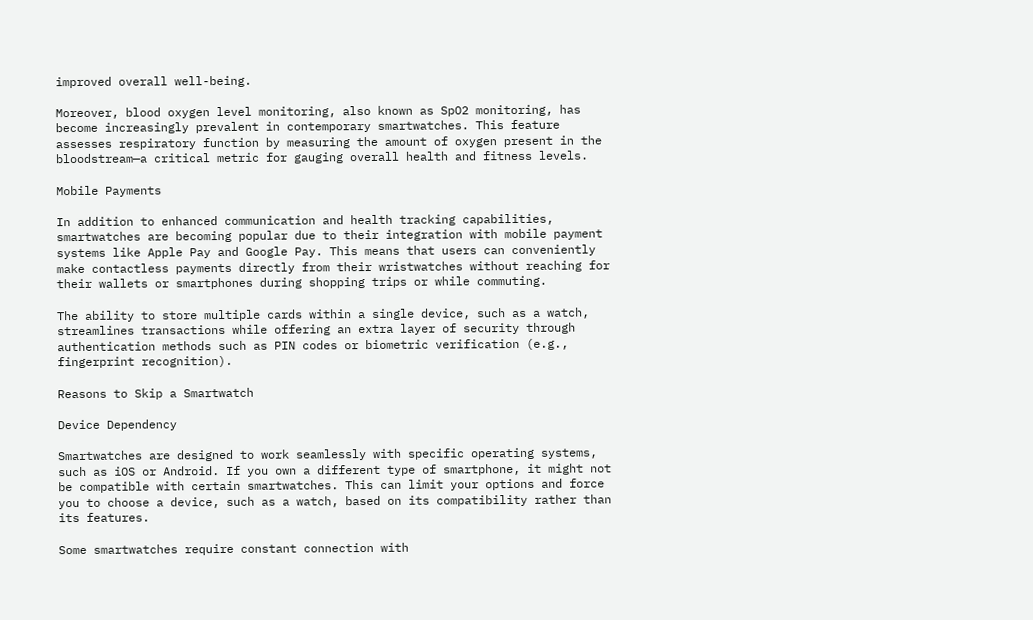improved overall well-being.

Moreover, blood oxygen level monitoring, also known as SpO2 monitoring, has become increasingly prevalent in contemporary smartwatches. This feature assesses respiratory function by measuring the amount of oxygen present in the bloodstream—a critical metric for gauging overall health and fitness levels.

Mobile Payments

In addition to enhanced communication and health tracking capabilities, smartwatches are becoming popular due to their integration with mobile payment systems like Apple Pay and Google Pay. This means that users can conveniently make contactless payments directly from their wristwatches without reaching for their wallets or smartphones during shopping trips or while commuting.

The ability to store multiple cards within a single device, such as a watch, streamlines transactions while offering an extra layer of security through authentication methods such as PIN codes or biometric verification (e.g., fingerprint recognition).

Reasons to Skip a Smartwatch

Device Dependency

Smartwatches are designed to work seamlessly with specific operating systems, such as iOS or Android. If you own a different type of smartphone, it might not be compatible with certain smartwatches. This can limit your options and force you to choose a device, such as a watch, based on its compatibility rather than its features.

Some smartwatches require constant connection with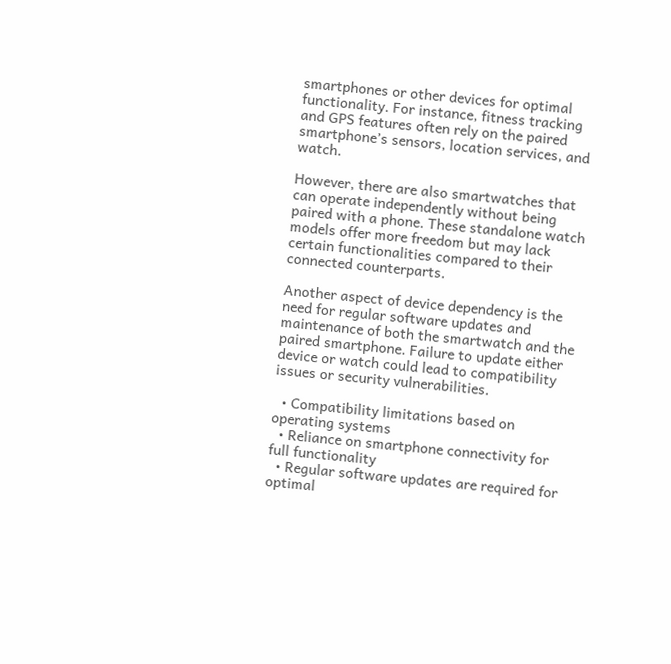smartphones or other devices for optimal functionality. For instance, fitness tracking and GPS features often rely on the paired smartphone’s sensors, location services, and watch.

However, there are also smartwatches that can operate independently without being paired with a phone. These standalone watch models offer more freedom but may lack certain functionalities compared to their connected counterparts.

Another aspect of device dependency is the need for regular software updates and maintenance of both the smartwatch and the paired smartphone. Failure to update either device or watch could lead to compatibility issues or security vulnerabilities.

  • Compatibility limitations based on operating systems
  • Reliance on smartphone connectivity for full functionality
  • Regular software updates are required for optimal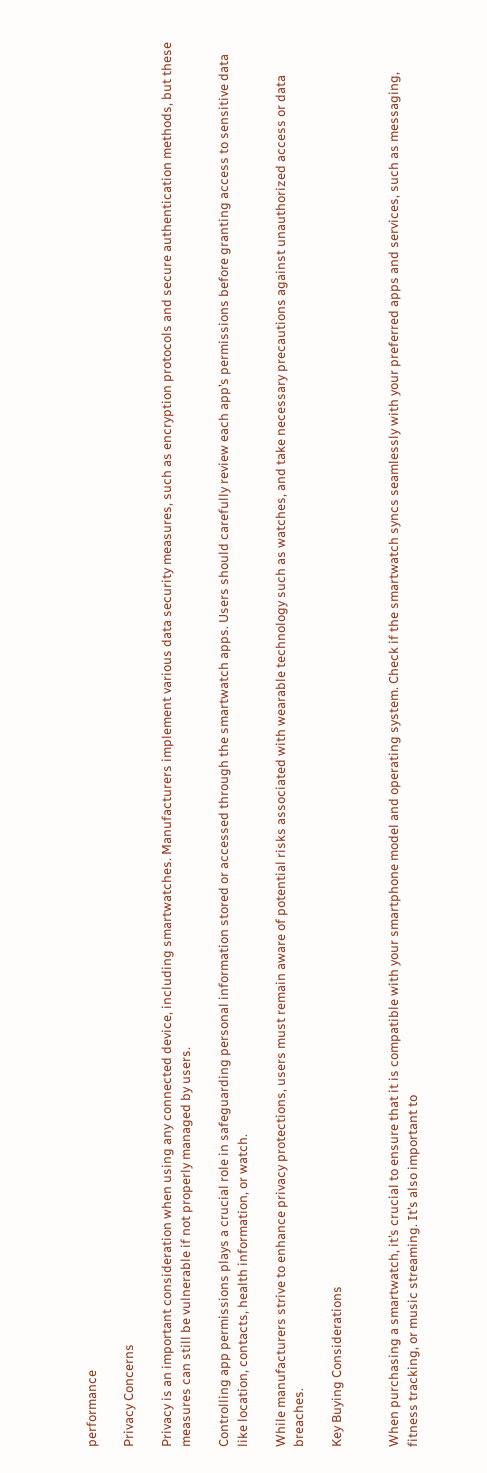performance

Privacy Concerns

Privacy is an important consideration when using any connected device, including smartwatches. Manufacturers implement various data security measures, such as encryption protocols and secure authentication methods, but these measures can still be vulnerable if not properly managed by users.

Controlling app permissions plays a crucial role in safeguarding personal information stored or accessed through the smartwatch apps. Users should carefully review each app’s permissions before granting access to sensitive data like location, contacts, health information, or watch.

While manufacturers strive to enhance privacy protections, users must remain aware of potential risks associated with wearable technology such as watches, and take necessary precautions against unauthorized access or data breaches.

Key Buying Considerations


When purchasing a smartwatch, it’s crucial to ensure that it is compatible with your smartphone model and operating system. Check if the smartwatch syncs seamlessly with your preferred apps and services, such as messaging, fitness tracking, or music streaming. It’s also important to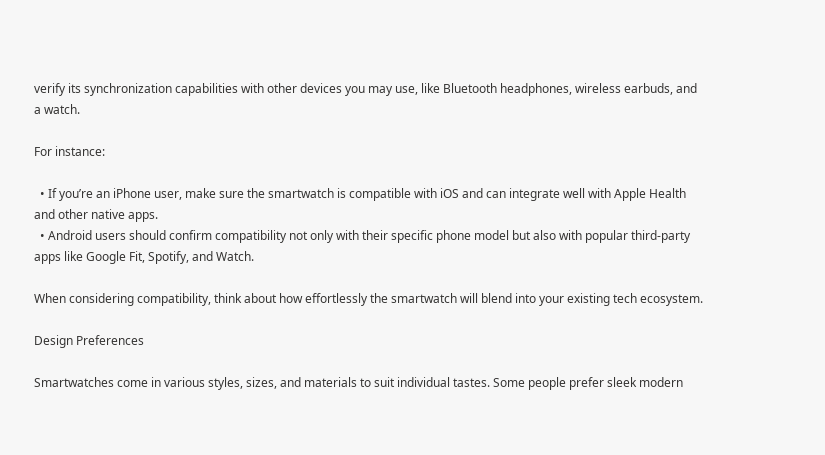verify its synchronization capabilities with other devices you may use, like Bluetooth headphones, wireless earbuds, and a watch.

For instance:

  • If you’re an iPhone user, make sure the smartwatch is compatible with iOS and can integrate well with Apple Health and other native apps.
  • Android users should confirm compatibility not only with their specific phone model but also with popular third-party apps like Google Fit, Spotify, and Watch.

When considering compatibility, think about how effortlessly the smartwatch will blend into your existing tech ecosystem.

Design Preferences

Smartwatches come in various styles, sizes, and materials to suit individual tastes. Some people prefer sleek modern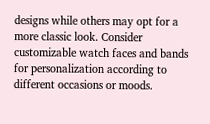designs while others may opt for a more classic look. Consider customizable watch faces and bands for personalization according to different occasions or moods.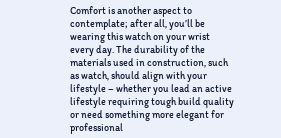Comfort is another aspect to contemplate; after all, you’ll be wearing this watch on your wrist every day. The durability of the materials used in construction, such as watch, should align with your lifestyle – whether you lead an active lifestyle requiring tough build quality or need something more elegant for professional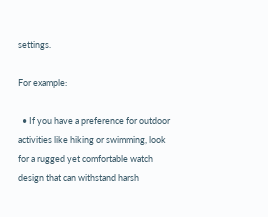settings.

For example:

  • If you have a preference for outdoor activities like hiking or swimming, look for a rugged yet comfortable watch design that can withstand harsh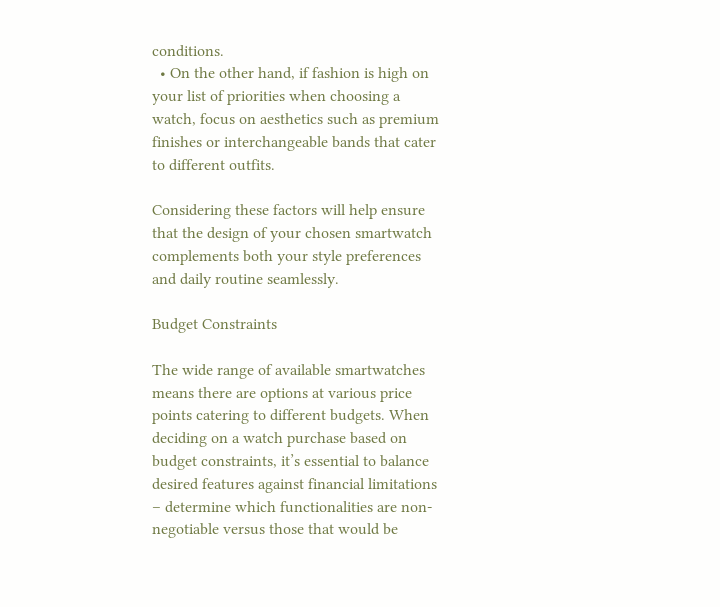conditions.
  • On the other hand, if fashion is high on your list of priorities when choosing a watch, focus on aesthetics such as premium finishes or interchangeable bands that cater to different outfits.

Considering these factors will help ensure that the design of your chosen smartwatch complements both your style preferences and daily routine seamlessly.

Budget Constraints

The wide range of available smartwatches means there are options at various price points catering to different budgets. When deciding on a watch purchase based on budget constraints, it’s essential to balance desired features against financial limitations – determine which functionalities are non-negotiable versus those that would be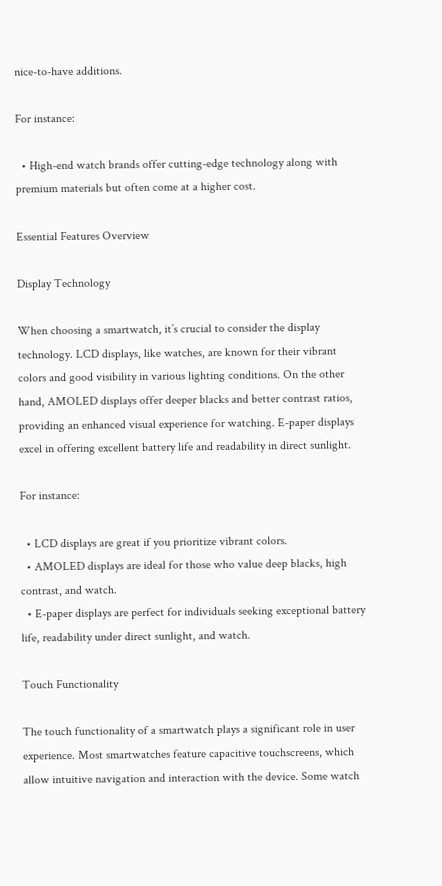nice-to-have additions.

For instance:

  • High-end watch brands offer cutting-edge technology along with premium materials but often come at a higher cost.

Essential Features Overview

Display Technology

When choosing a smartwatch, it’s crucial to consider the display technology. LCD displays, like watches, are known for their vibrant colors and good visibility in various lighting conditions. On the other hand, AMOLED displays offer deeper blacks and better contrast ratios, providing an enhanced visual experience for watching. E-paper displays excel in offering excellent battery life and readability in direct sunlight.

For instance:

  • LCD displays are great if you prioritize vibrant colors.
  • AMOLED displays are ideal for those who value deep blacks, high contrast, and watch.
  • E-paper displays are perfect for individuals seeking exceptional battery life, readability under direct sunlight, and watch.

Touch Functionality

The touch functionality of a smartwatch plays a significant role in user experience. Most smartwatches feature capacitive touchscreens, which allow intuitive navigation and interaction with the device. Some watch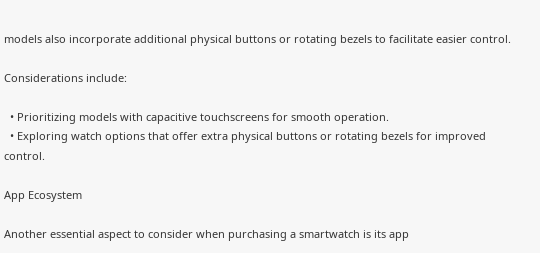models also incorporate additional physical buttons or rotating bezels to facilitate easier control.

Considerations include:

  • Prioritizing models with capacitive touchscreens for smooth operation.
  • Exploring watch options that offer extra physical buttons or rotating bezels for improved control.

App Ecosystem

Another essential aspect to consider when purchasing a smartwatch is its app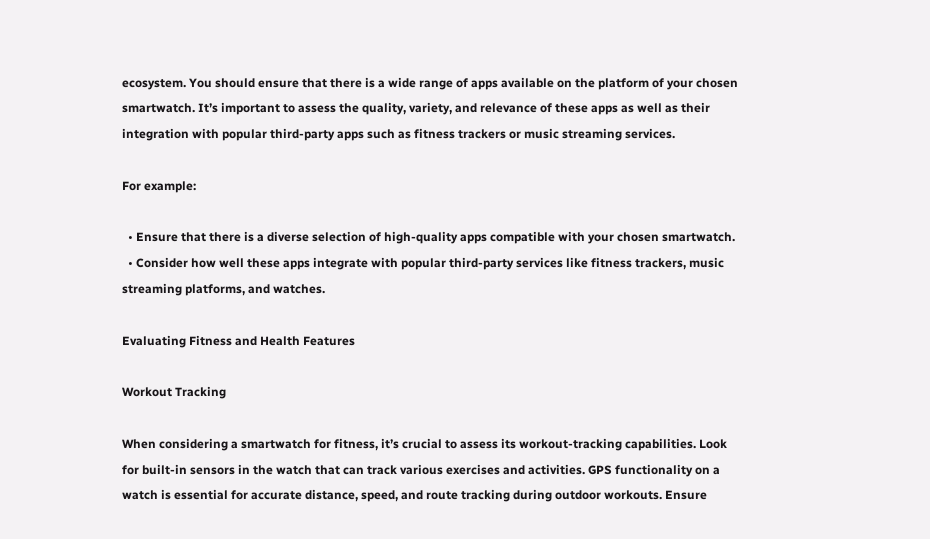ecosystem. You should ensure that there is a wide range of apps available on the platform of your chosen smartwatch. It’s important to assess the quality, variety, and relevance of these apps as well as their integration with popular third-party apps such as fitness trackers or music streaming services.

For example:

  • Ensure that there is a diverse selection of high-quality apps compatible with your chosen smartwatch.
  • Consider how well these apps integrate with popular third-party services like fitness trackers, music streaming platforms, and watches.

Evaluating Fitness and Health Features

Workout Tracking

When considering a smartwatch for fitness, it’s crucial to assess its workout-tracking capabilities. Look for built-in sensors in the watch that can track various exercises and activities. GPS functionality on a watch is essential for accurate distance, speed, and route tracking during outdoor workouts. Ensure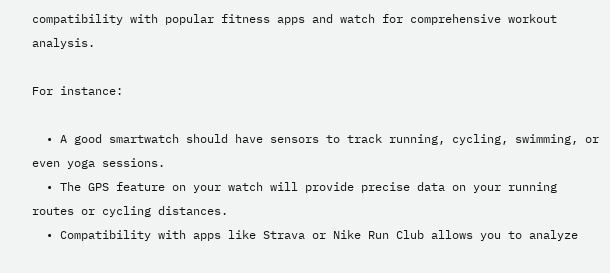compatibility with popular fitness apps and watch for comprehensive workout analysis.

For instance:

  • A good smartwatch should have sensors to track running, cycling, swimming, or even yoga sessions.
  • The GPS feature on your watch will provide precise data on your running routes or cycling distances.
  • Compatibility with apps like Strava or Nike Run Club allows you to analyze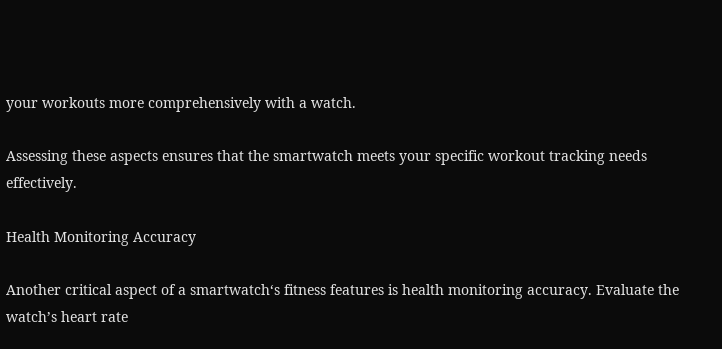your workouts more comprehensively with a watch.

Assessing these aspects ensures that the smartwatch meets your specific workout tracking needs effectively.

Health Monitoring Accuracy

Another critical aspect of a smartwatch‘s fitness features is health monitoring accuracy. Evaluate the watch’s heart rate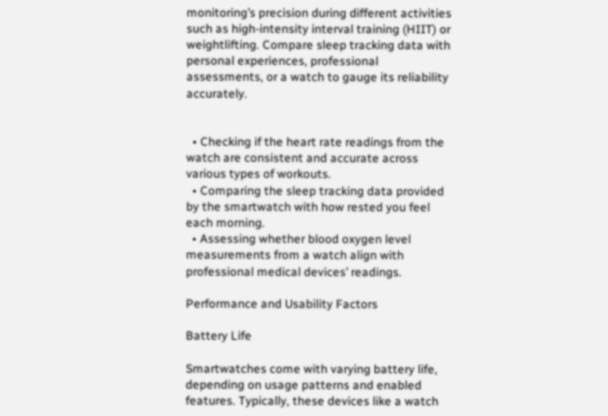monitoring’s precision during different activities such as high-intensity interval training (HIIT) or weightlifting. Compare sleep tracking data with personal experiences, professional assessments, or a watch to gauge its reliability accurately.


  • Checking if the heart rate readings from the watch are consistent and accurate across various types of workouts.
  • Comparing the sleep tracking data provided by the smartwatch with how rested you feel each morning.
  • Assessing whether blood oxygen level measurements from a watch align with professional medical devices’ readings.

Performance and Usability Factors

Battery Life

Smartwatches come with varying battery life, depending on usage patterns and enabled features. Typically, these devices like a watch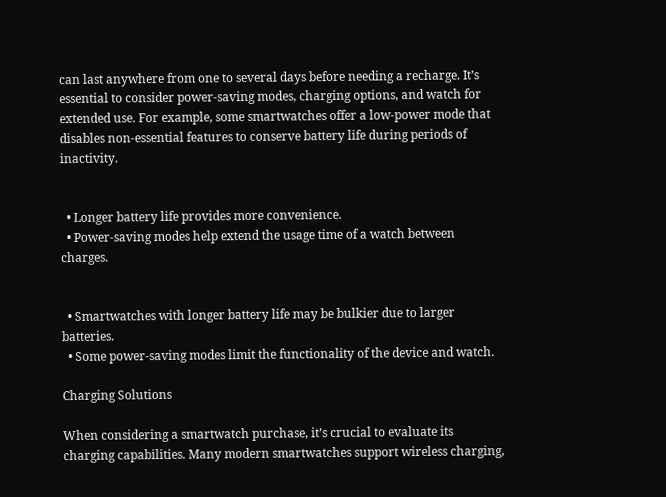can last anywhere from one to several days before needing a recharge. It’s essential to consider power-saving modes, charging options, and watch for extended use. For example, some smartwatches offer a low-power mode that disables non-essential features to conserve battery life during periods of inactivity.


  • Longer battery life provides more convenience.
  • Power-saving modes help extend the usage time of a watch between charges.


  • Smartwatches with longer battery life may be bulkier due to larger batteries.
  • Some power-saving modes limit the functionality of the device and watch.

Charging Solutions

When considering a smartwatch purchase, it’s crucial to evaluate its charging capabilities. Many modern smartwatches support wireless charging,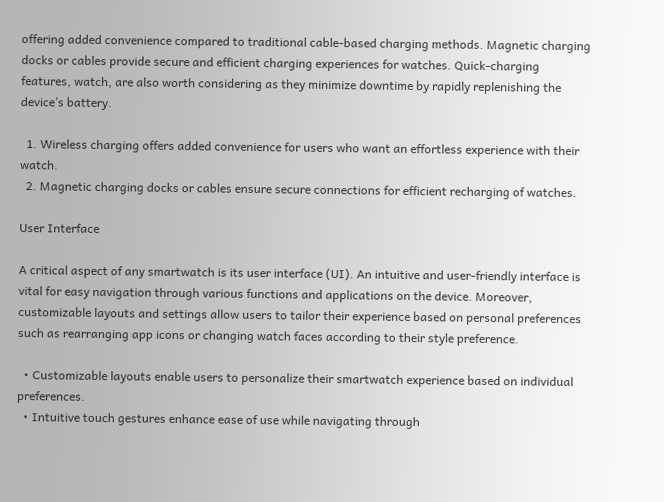offering added convenience compared to traditional cable-based charging methods. Magnetic charging docks or cables provide secure and efficient charging experiences for watches. Quick-charging features, watch, are also worth considering as they minimize downtime by rapidly replenishing the device’s battery.

  1. Wireless charging offers added convenience for users who want an effortless experience with their watch.
  2. Magnetic charging docks or cables ensure secure connections for efficient recharging of watches.

User Interface

A critical aspect of any smartwatch is its user interface (UI). An intuitive and user-friendly interface is vital for easy navigation through various functions and applications on the device. Moreover, customizable layouts and settings allow users to tailor their experience based on personal preferences such as rearranging app icons or changing watch faces according to their style preference.

  • Customizable layouts enable users to personalize their smartwatch experience based on individual preferences.
  • Intuitive touch gestures enhance ease of use while navigating through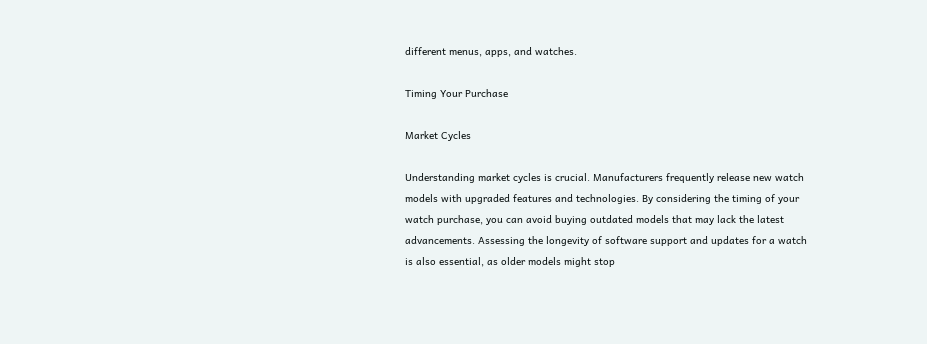different menus, apps, and watches.

Timing Your Purchase

Market Cycles

Understanding market cycles is crucial. Manufacturers frequently release new watch models with upgraded features and technologies. By considering the timing of your watch purchase, you can avoid buying outdated models that may lack the latest advancements. Assessing the longevity of software support and updates for a watch is also essential, as older models might stop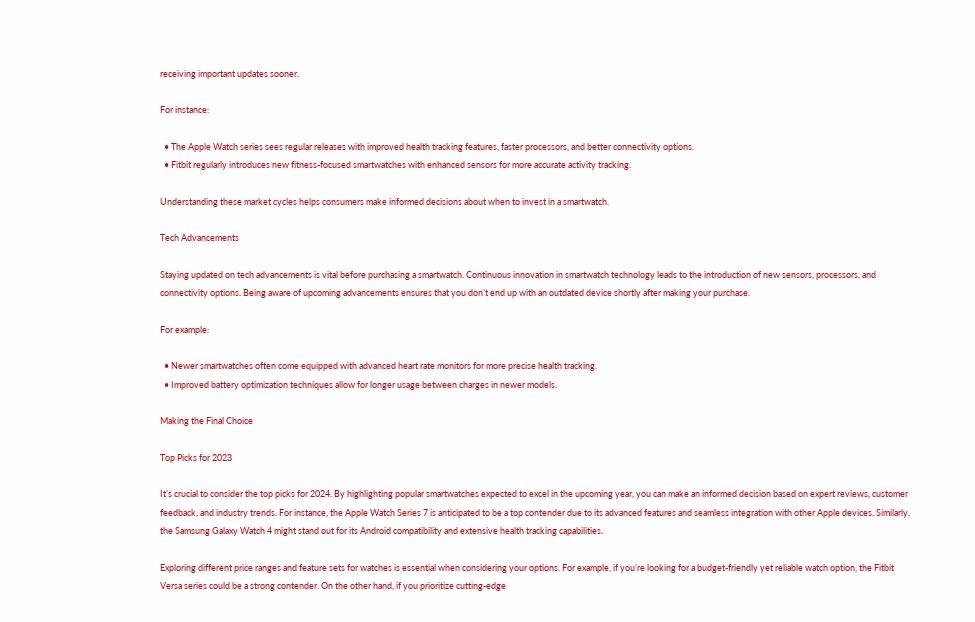receiving important updates sooner.

For instance:

  • The Apple Watch series sees regular releases with improved health tracking features, faster processors, and better connectivity options.
  • Fitbit regularly introduces new fitness-focused smartwatches with enhanced sensors for more accurate activity tracking.

Understanding these market cycles helps consumers make informed decisions about when to invest in a smartwatch.

Tech Advancements

Staying updated on tech advancements is vital before purchasing a smartwatch. Continuous innovation in smartwatch technology leads to the introduction of new sensors, processors, and connectivity options. Being aware of upcoming advancements ensures that you don’t end up with an outdated device shortly after making your purchase.

For example:

  • Newer smartwatches often come equipped with advanced heart rate monitors for more precise health tracking.
  • Improved battery optimization techniques allow for longer usage between charges in newer models.

Making the Final Choice

Top Picks for 2023

It’s crucial to consider the top picks for 2024. By highlighting popular smartwatches expected to excel in the upcoming year, you can make an informed decision based on expert reviews, customer feedback, and industry trends. For instance, the Apple Watch Series 7 is anticipated to be a top contender due to its advanced features and seamless integration with other Apple devices. Similarly, the Samsung Galaxy Watch 4 might stand out for its Android compatibility and extensive health tracking capabilities.

Exploring different price ranges and feature sets for watches is essential when considering your options. For example, if you’re looking for a budget-friendly yet reliable watch option, the Fitbit Versa series could be a strong contender. On the other hand, if you prioritize cutting-edge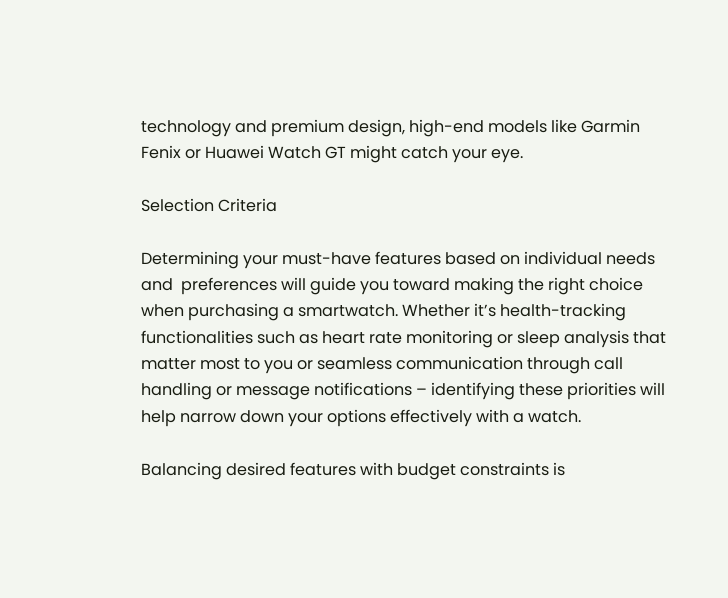technology and premium design, high-end models like Garmin Fenix or Huawei Watch GT might catch your eye.

Selection Criteria

Determining your must-have features based on individual needs and  preferences will guide you toward making the right choice when purchasing a smartwatch. Whether it’s health-tracking functionalities such as heart rate monitoring or sleep analysis that matter most to you or seamless communication through call handling or message notifications – identifying these priorities will help narrow down your options effectively with a watch.

Balancing desired features with budget constraints is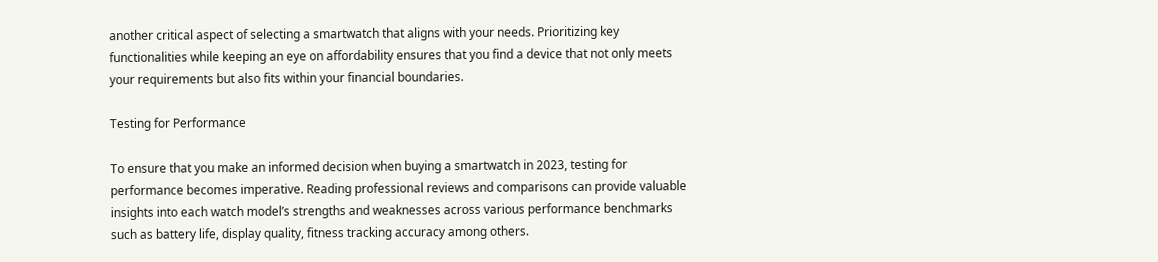another critical aspect of selecting a smartwatch that aligns with your needs. Prioritizing key functionalities while keeping an eye on affordability ensures that you find a device that not only meets your requirements but also fits within your financial boundaries.

Testing for Performance

To ensure that you make an informed decision when buying a smartwatch in 2023, testing for performance becomes imperative. Reading professional reviews and comparisons can provide valuable insights into each watch model’s strengths and weaknesses across various performance benchmarks such as battery life, display quality, fitness tracking accuracy among others.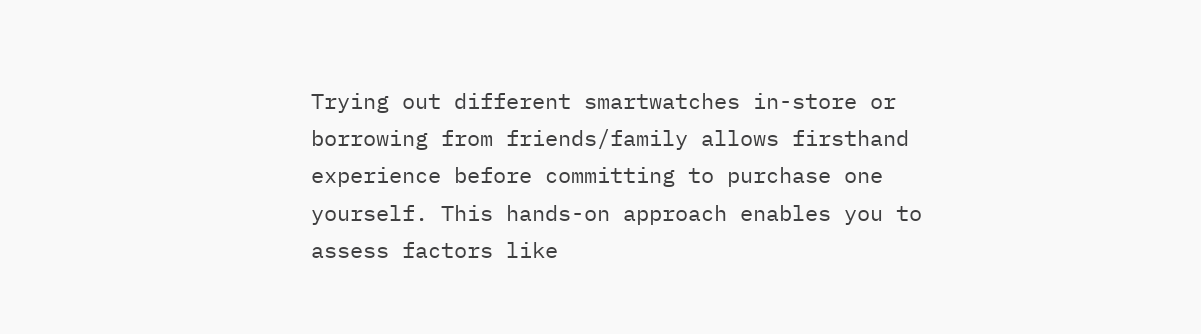Trying out different smartwatches in-store or borrowing from friends/family allows firsthand experience before committing to purchase one yourself. This hands-on approach enables you to assess factors like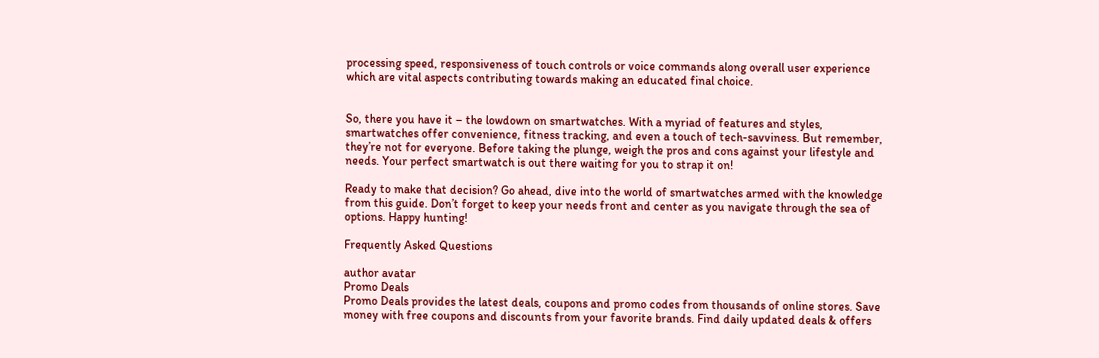processing speed, responsiveness of touch controls or voice commands along overall user experience which are vital aspects contributing towards making an educated final choice.


So, there you have it – the lowdown on smartwatches. With a myriad of features and styles, smartwatches offer convenience, fitness tracking, and even a touch of tech-savviness. But remember, they’re not for everyone. Before taking the plunge, weigh the pros and cons against your lifestyle and needs. Your perfect smartwatch is out there waiting for you to strap it on!

Ready to make that decision? Go ahead, dive into the world of smartwatches armed with the knowledge from this guide. Don’t forget to keep your needs front and center as you navigate through the sea of options. Happy hunting!

Frequently Asked Questions

author avatar
Promo Deals
Promo Deals provides the latest deals, coupons and promo codes from thousands of online stores. Save money with free coupons and discounts from your favorite brands. Find daily updated deals & offers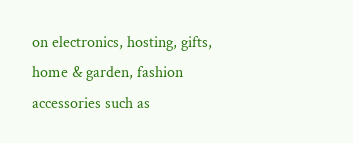on electronics, hosting, gifts, home & garden, fashion accessories such as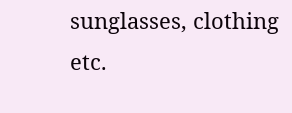sunglasses, clothing etc.